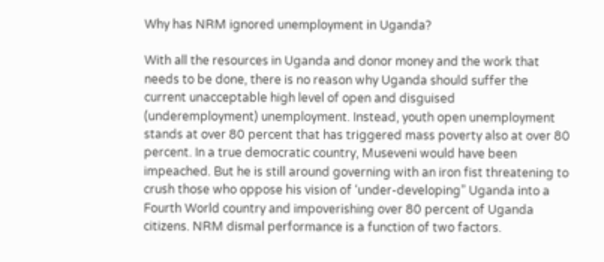Why has NRM ignored unemployment in Uganda?

With all the resources in Uganda and donor money and the work that needs to be done, there is no reason why Uganda should suffer the current unacceptable high level of open and disguised (underemployment) unemployment. Instead, youth open unemployment stands at over 80 percent that has triggered mass poverty also at over 80 percent. In a true democratic country, Museveni would have been impeached. But he is still around governing with an iron fist threatening to crush those who oppose his vision of ‘under-developing” Uganda into a Fourth World country and impoverishing over 80 percent of Uganda citizens. NRM dismal performance is a function of two factors.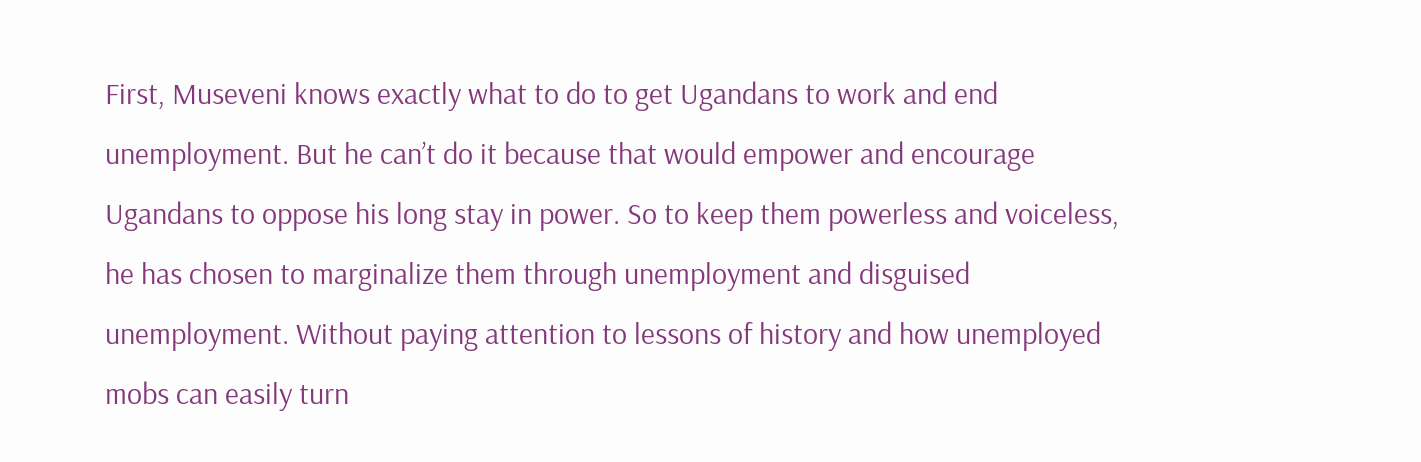First, Museveni knows exactly what to do to get Ugandans to work and end unemployment. But he can’t do it because that would empower and encourage Ugandans to oppose his long stay in power. So to keep them powerless and voiceless, he has chosen to marginalize them through unemployment and disguised unemployment. Without paying attention to lessons of history and how unemployed mobs can easily turn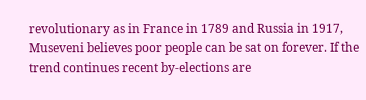revolutionary as in France in 1789 and Russia in 1917, Museveni believes poor people can be sat on forever. If the trend continues recent by-elections are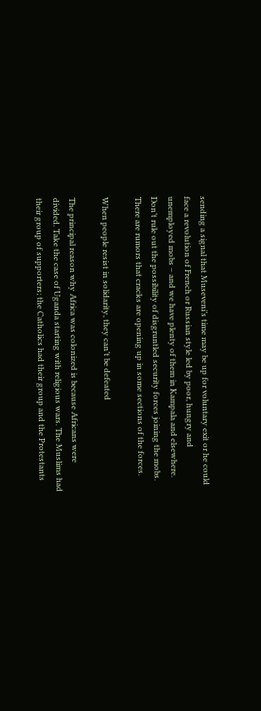sending a signal that Museveni’s time may be up for voluntary exit or he could face a revolution of French or Russian style led by poor, hungry and unemployed mobs – and we have plenty of them in Kampala and elsewhere. Don’t rule out the possibility of disgruntled security forces joining the mobs. There are rumors that cracks are opening up in some sections of the forces.

When people resist in solidarity, they can’t be defeated

The principal reason why Africa was colonized is because Africans were divided. Take the case of Uganda starting with religious wars. The Muslims had their group of supporters; the Catholics had their group and the Protestants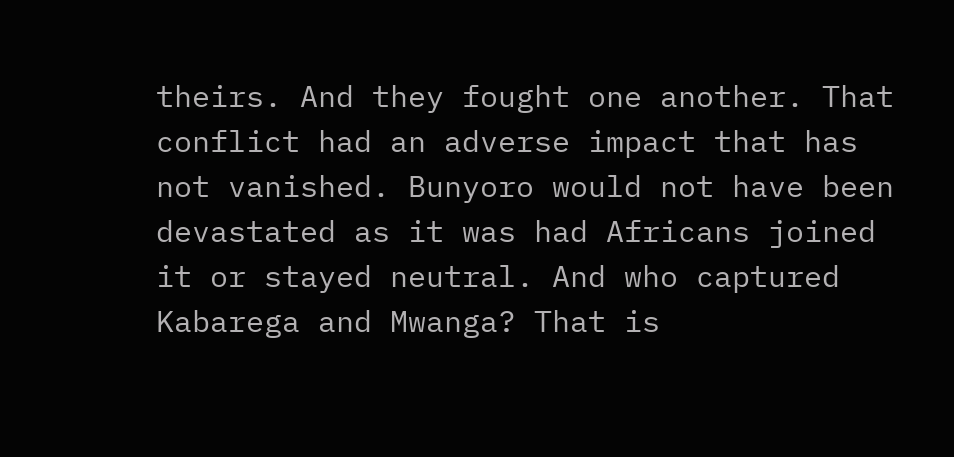theirs. And they fought one another. That conflict had an adverse impact that has not vanished. Bunyoro would not have been devastated as it was had Africans joined it or stayed neutral. And who captured Kabarega and Mwanga? That is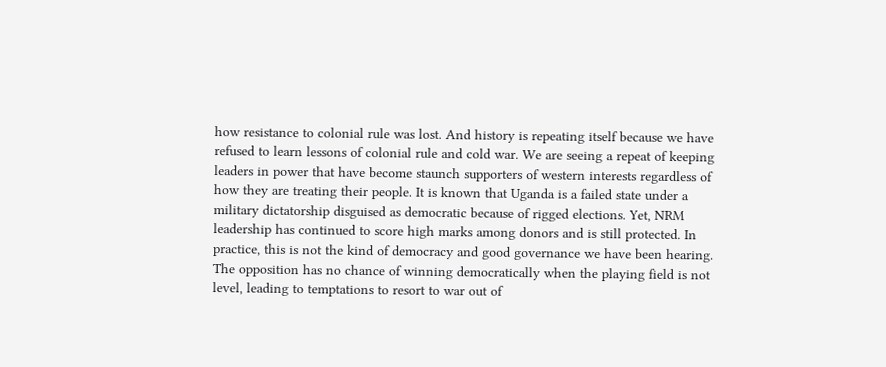how resistance to colonial rule was lost. And history is repeating itself because we have refused to learn lessons of colonial rule and cold war. We are seeing a repeat of keeping leaders in power that have become staunch supporters of western interests regardless of how they are treating their people. It is known that Uganda is a failed state under a military dictatorship disguised as democratic because of rigged elections. Yet, NRM leadership has continued to score high marks among donors and is still protected. In practice, this is not the kind of democracy and good governance we have been hearing. The opposition has no chance of winning democratically when the playing field is not level, leading to temptations to resort to war out of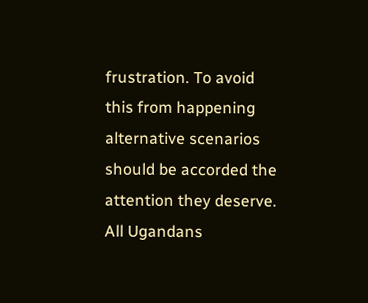frustration. To avoid this from happening alternative scenarios should be accorded the attention they deserve. All Ugandans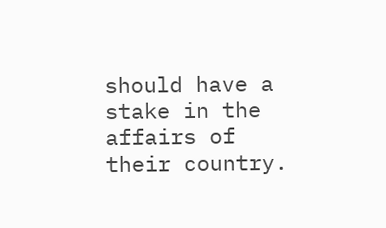should have a stake in the affairs of their country.